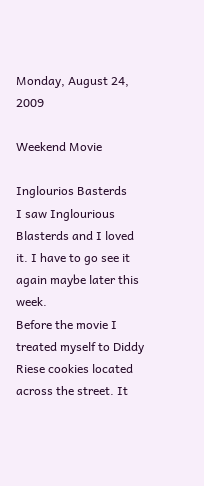Monday, August 24, 2009

Weekend Movie

Inglourios Basterds
I saw Inglourious Blasterds and I loved it. I have to go see it again maybe later this week.
Before the movie I treated myself to Diddy Riese cookies located across the street. It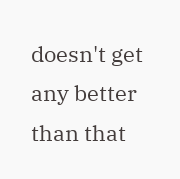doesn't get any better than that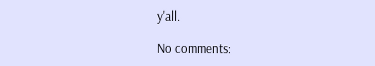y'all.

No comments: